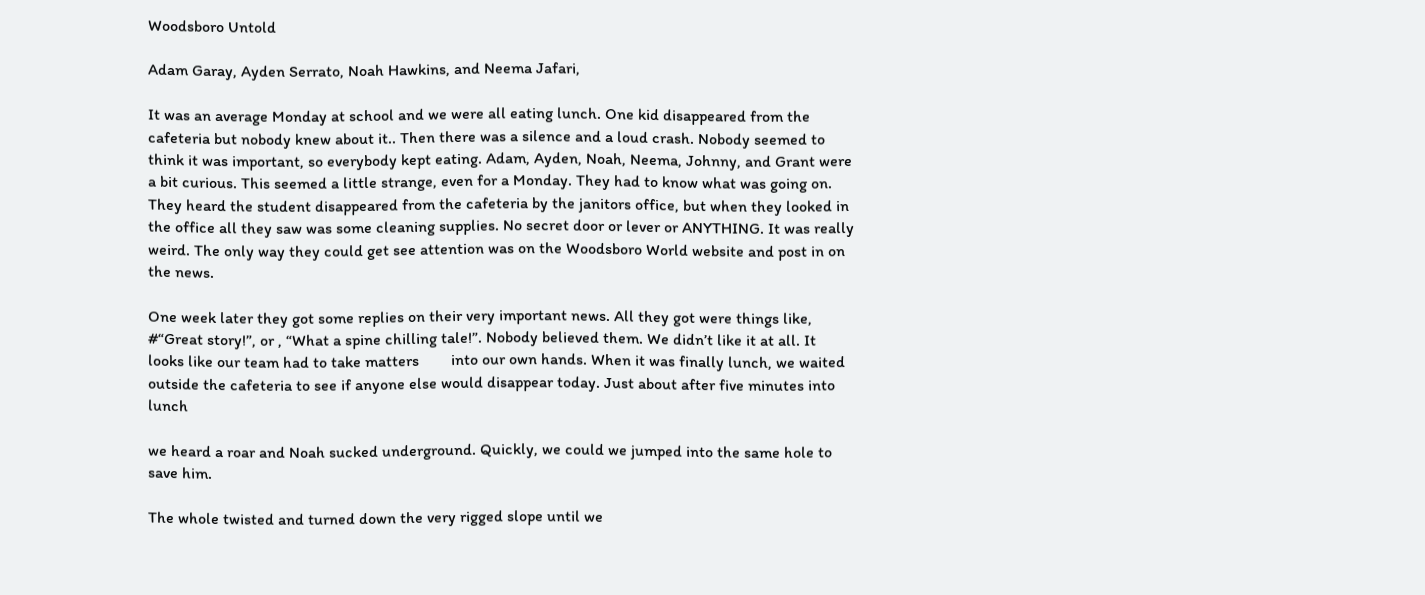Woodsboro Untold

Adam Garay, Ayden Serrato, Noah Hawkins, and Neema Jafari,

It was an average Monday at school and we were all eating lunch. One kid disappeared from the cafeteria but nobody knew about it.. Then there was a silence and a loud crash. Nobody seemed to think it was important, so everybody kept eating. Adam, Ayden, Noah, Neema, Johnny, and Grant were a bit curious. This seemed a little strange, even for a Monday. They had to know what was going on. They heard the student disappeared from the cafeteria by the janitors office, but when they looked in the office all they saw was some cleaning supplies. No secret door or lever or ANYTHING. It was really weird. The only way they could get see attention was on the Woodsboro World website and post in on the news.

One week later they got some replies on their very important news. All they got were things like, #“Great story!”, or , “What a spine chilling tale!”. Nobody believed them. We didn’t like it at all. It looks like our team had to take matters        into our own hands. When it was finally lunch, we waited outside the cafeteria to see if anyone else would disappear today. Just about after five minutes into lunch

we heard a roar and Noah sucked underground. Quickly, we could we jumped into the same hole to save him.

The whole twisted and turned down the very rigged slope until we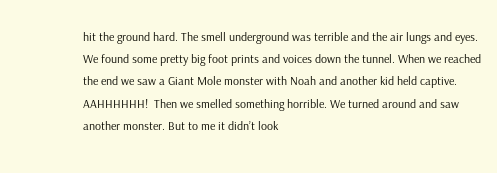hit the ground hard. The smell underground was terrible and the air lungs and eyes. We found some pretty big foot prints and voices down the tunnel. When we reached the end we saw a Giant Mole monster with Noah and another kid held captive. AAHHHHHH!  Then we smelled something horrible. We turned around and saw another monster. But to me it didn’t look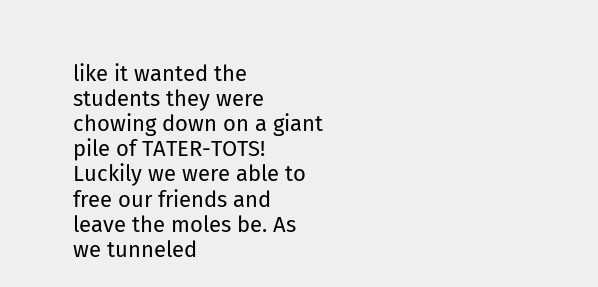like it wanted the students they were chowing down on a giant pile of TATER-TOTS! Luckily we were able to free our friends and leave the moles be. As we tunneled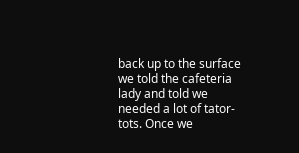back up to the surface we told the cafeteria lady and told we needed a lot of tator-tots. Once we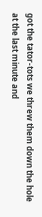got the tator-tots we threw them down the hole at the last minute and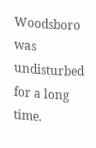Woodsboro was undisturbed for a long time.